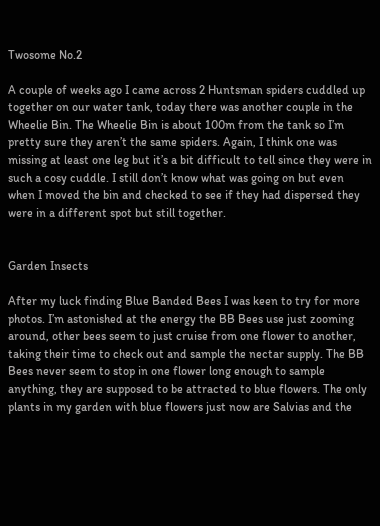Twosome No.2

A couple of weeks ago I came across 2 Huntsman spiders cuddled up together on our water tank, today there was another couple in the Wheelie Bin. The Wheelie Bin is about 100m from the tank so I’m pretty sure they aren’t the same spiders. Again, I think one was missing at least one leg but it’s a bit difficult to tell since they were in such a cosy cuddle. I still don’t know what was going on but even when I moved the bin and checked to see if they had dispersed they were in a different spot but still together.


Garden Insects

After my luck finding Blue Banded Bees I was keen to try for more photos. I’m astonished at the energy the BB Bees use just zooming around, other bees seem to just cruise from one flower to another, taking their time to check out and sample the nectar supply. The BB Bees never seem to stop in one flower long enough to sample anything, they are supposed to be attracted to blue flowers. The only plants in my garden with blue flowers just now are Salvias and the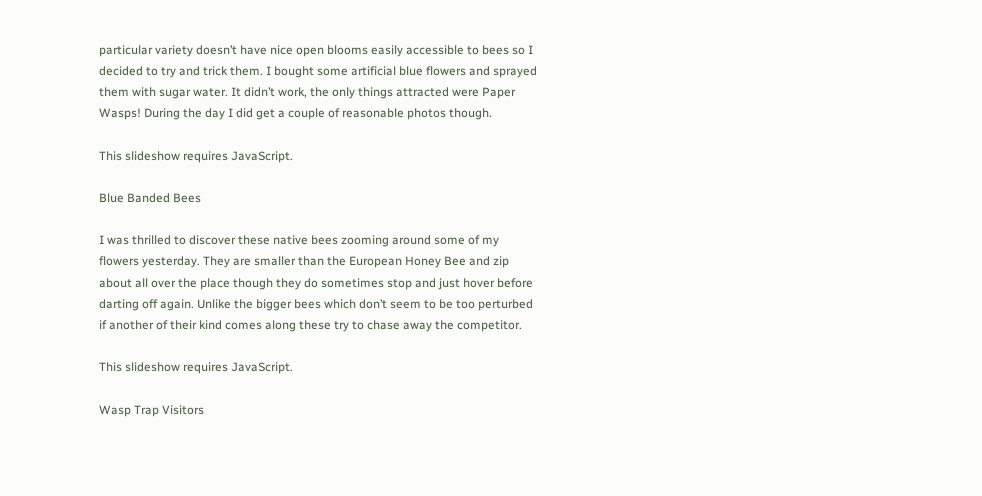particular variety doesn’t have nice open blooms easily accessible to bees so I decided to try and trick them. I bought some artificial blue flowers and sprayed them with sugar water. It didn’t work, the only things attracted were Paper Wasps! During the day I did get a couple of reasonable photos though.

This slideshow requires JavaScript.

Blue Banded Bees

I was thrilled to discover these native bees zooming around some of my flowers yesterday. They are smaller than the European Honey Bee and zip about all over the place though they do sometimes stop and just hover before darting off again. Unlike the bigger bees which don’t seem to be too perturbed if another of their kind comes along these try to chase away the competitor.

This slideshow requires JavaScript.

Wasp Trap Visitors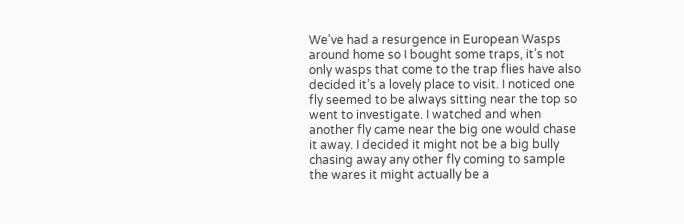We’ve had a resurgence in European Wasps around home so I bought some traps, it’s not only wasps that come to the trap flies have also decided it’s a lovely place to visit. I noticed one fly seemed to be always sitting near the top so went to investigate. I watched and when another fly came near the big one would chase it away. I decided it might not be a big bully chasing away any other fly coming to sample the wares it might actually be a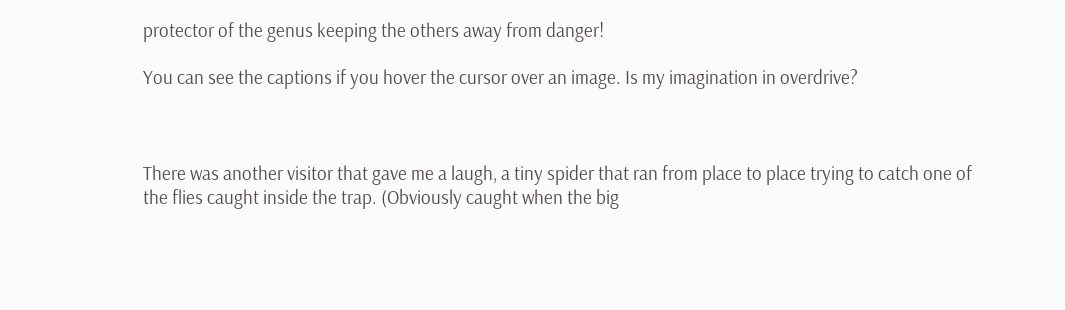protector of the genus keeping the others away from danger!

You can see the captions if you hover the cursor over an image. Is my imagination in overdrive?



There was another visitor that gave me a laugh, a tiny spider that ran from place to place trying to catch one of the flies caught inside the trap. (Obviously caught when the big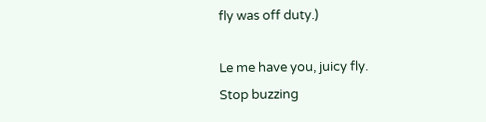fly was off duty.)

Le me have you, juicy fly.
Stop buzzing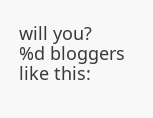will you?
%d bloggers like this: